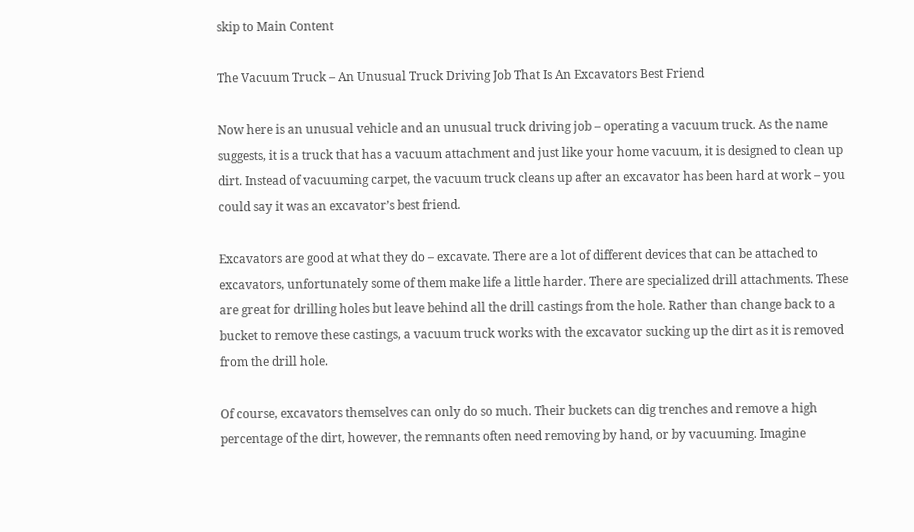skip to Main Content

The Vacuum Truck – An Unusual Truck Driving Job That Is An Excavators Best Friend

Now here is an unusual vehicle and an unusual truck driving job – operating a vacuum truck. As the name suggests, it is a truck that has a vacuum attachment and just like your home vacuum, it is designed to clean up dirt. Instead of vacuuming carpet, the vacuum truck cleans up after an excavator has been hard at work – you could say it was an excavator’s best friend.

Excavators are good at what they do – excavate. There are a lot of different devices that can be attached to excavators, unfortunately some of them make life a little harder. There are specialized drill attachments. These are great for drilling holes but leave behind all the drill castings from the hole. Rather than change back to a bucket to remove these castings, a vacuum truck works with the excavator sucking up the dirt as it is removed from the drill hole.

Of course, excavators themselves can only do so much. Their buckets can dig trenches and remove a high percentage of the dirt, however, the remnants often need removing by hand, or by vacuuming. Imagine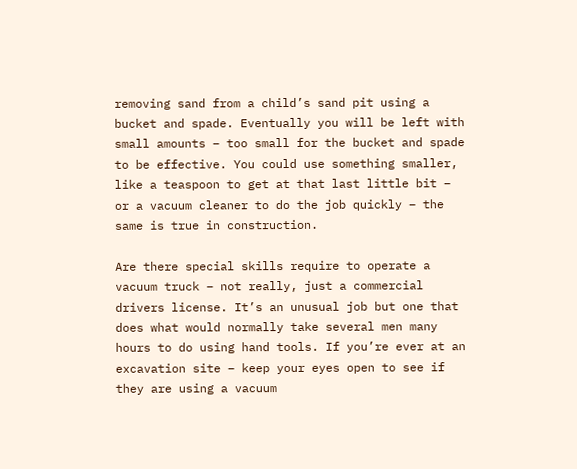removing sand from a child’s sand pit using a bucket and spade. Eventually you will be left with small amounts – too small for the bucket and spade to be effective. You could use something smaller, like a teaspoon to get at that last little bit – or a vacuum cleaner to do the job quickly – the same is true in construction.

Are there special skills require to operate a vacuum truck – not really, just a commercial drivers license. It’s an unusual job but one that does what would normally take several men many hours to do using hand tools. If you’re ever at an excavation site – keep your eyes open to see if they are using a vacuum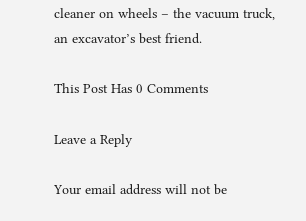cleaner on wheels – the vacuum truck, an excavator’s best friend.

This Post Has 0 Comments

Leave a Reply

Your email address will not be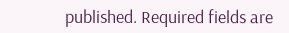published. Required fields are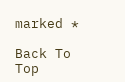marked *

Back To Top